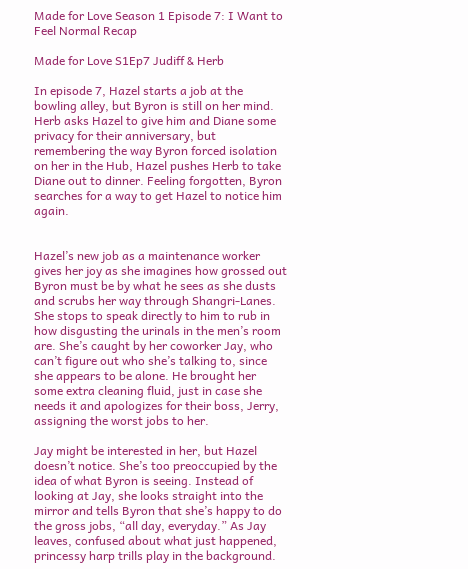Made for Love Season 1 Episode 7: I Want to Feel Normal Recap

Made for Love S1Ep7 Judiff & Herb

In episode 7, Hazel starts a job at the bowling alley, but Byron is still on her mind. Herb asks Hazel to give him and Diane some privacy for their anniversary, but remembering the way Byron forced isolation on her in the Hub, Hazel pushes Herb to take Diane out to dinner. Feeling forgotten, Byron searches for a way to get Hazel to notice him again.


Hazel’s new job as a maintenance worker gives her joy as she imagines how grossed out Byron must be by what he sees as she dusts and scrubs her way through Shangri-Lanes. She stops to speak directly to him to rub in how disgusting the urinals in the men’s room are. She’s caught by her coworker Jay, who can’t figure out who she’s talking to, since she appears to be alone. He brought her some extra cleaning fluid, just in case she needs it and apologizes for their boss, Jerry, assigning the worst jobs to her.

Jay might be interested in her, but Hazel doesn’t notice. She’s too preoccupied by the idea of what Byron is seeing. Instead of looking at Jay, she looks straight into the mirror and tells Byron that she’s happy to do the gross jobs, “all day, everyday.” As Jay leaves, confused about what just happened, princessy harp trills play in the background.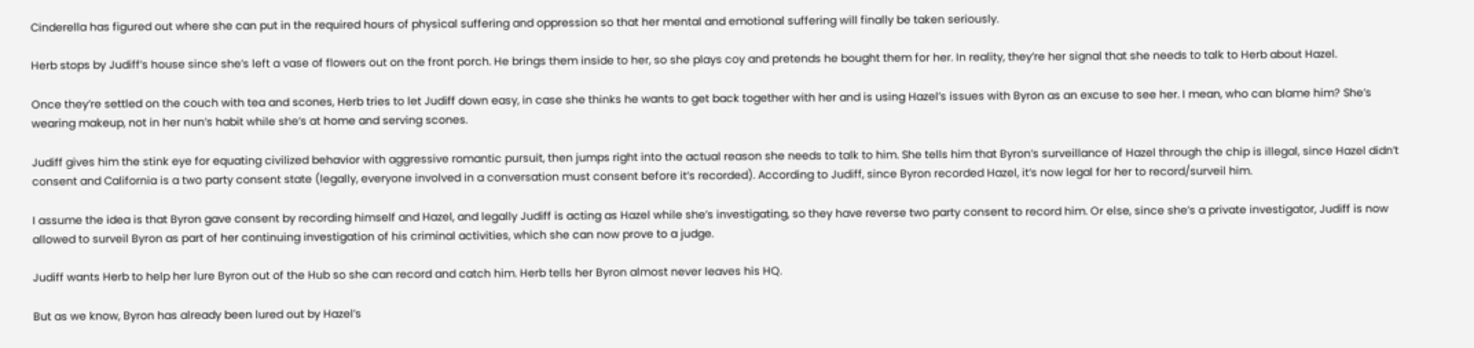Cinderella has figured out where she can put in the required hours of physical suffering and oppression so that her mental and emotional suffering will finally be taken seriously.

Herb stops by Judiff’s house since she’s left a vase of flowers out on the front porch. He brings them inside to her, so she plays coy and pretends he bought them for her. In reality, they’re her signal that she needs to talk to Herb about Hazel.

Once they’re settled on the couch with tea and scones, Herb tries to let Judiff down easy, in case she thinks he wants to get back together with her and is using Hazel’s issues with Byron as an excuse to see her. I mean, who can blame him? She’s wearing makeup, not in her nun’s habit while she’s at home and serving scones.

Judiff gives him the stink eye for equating civilized behavior with aggressive romantic pursuit, then jumps right into the actual reason she needs to talk to him. She tells him that Byron’s surveillance of Hazel through the chip is illegal, since Hazel didn’t consent and California is a two party consent state (legally, everyone involved in a conversation must consent before it’s recorded). According to Judiff, since Byron recorded Hazel, it’s now legal for her to record/surveil him.

I assume the idea is that Byron gave consent by recording himself and Hazel, and legally Judiff is acting as Hazel while she’s investigating, so they have reverse two party consent to record him. Or else, since she’s a private investigator, Judiff is now allowed to surveil Byron as part of her continuing investigation of his criminal activities, which she can now prove to a judge.

Judiff wants Herb to help her lure Byron out of the Hub so she can record and catch him. Herb tells her Byron almost never leaves his HQ.

But as we know, Byron has already been lured out by Hazel’s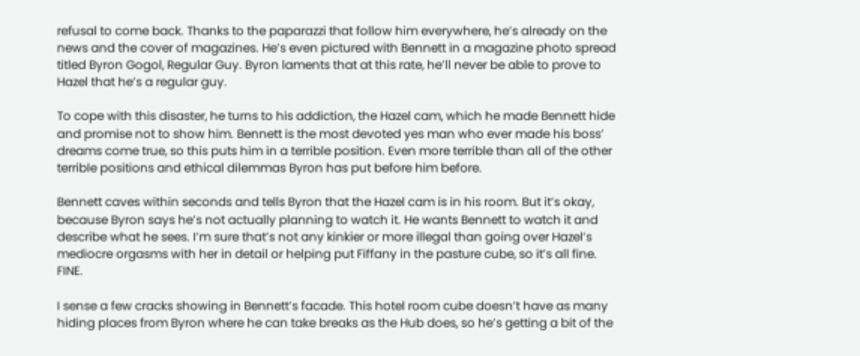refusal to come back. Thanks to the paparazzi that follow him everywhere, he’s already on the news and the cover of magazines. He’s even pictured with Bennett in a magazine photo spread titled Byron Gogol, Regular Guy. Byron laments that at this rate, he’ll never be able to prove to Hazel that he’s a regular guy.

To cope with this disaster, he turns to his addiction, the Hazel cam, which he made Bennett hide and promise not to show him. Bennett is the most devoted yes man who ever made his boss’ dreams come true, so this puts him in a terrible position. Even more terrible than all of the other terrible positions and ethical dilemmas Byron has put before him before.

Bennett caves within seconds and tells Byron that the Hazel cam is in his room. But it’s okay, because Byron says he’s not actually planning to watch it. He wants Bennett to watch it and describe what he sees. I’m sure that’s not any kinkier or more illegal than going over Hazel’s mediocre orgasms with her in detail or helping put Fiffany in the pasture cube, so it’s all fine. FINE.

I sense a few cracks showing in Bennett’s facade. This hotel room cube doesn’t have as many hiding places from Byron where he can take breaks as the Hub does, so he’s getting a bit of the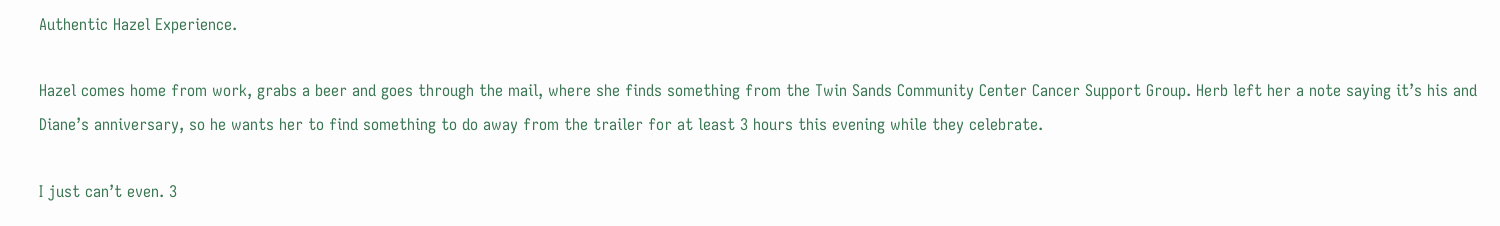Authentic Hazel Experience.

Hazel comes home from work, grabs a beer and goes through the mail, where she finds something from the Twin Sands Community Center Cancer Support Group. Herb left her a note saying it’s his and Diane’s anniversary, so he wants her to find something to do away from the trailer for at least 3 hours this evening while they celebrate.

I just can’t even. 3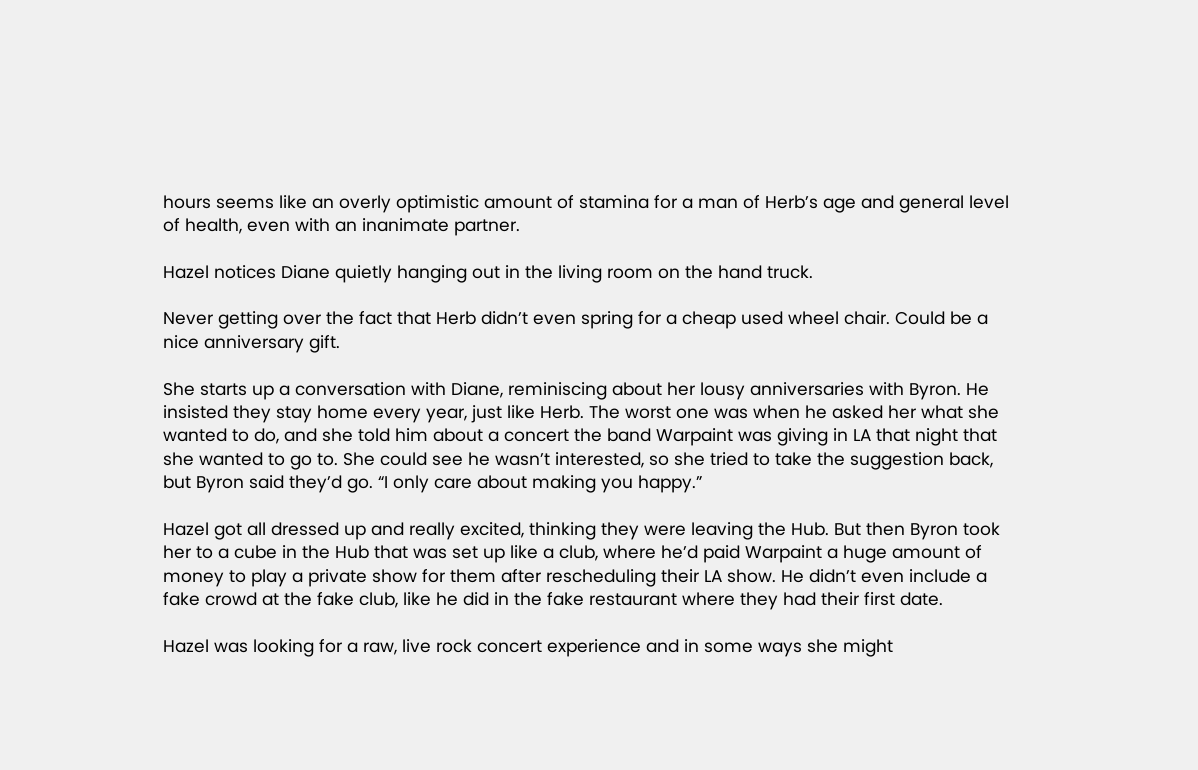hours seems like an overly optimistic amount of stamina for a man of Herb’s age and general level of health, even with an inanimate partner.

Hazel notices Diane quietly hanging out in the living room on the hand truck.

Never getting over the fact that Herb didn’t even spring for a cheap used wheel chair. Could be a nice anniversary gift.

She starts up a conversation with Diane, reminiscing about her lousy anniversaries with Byron. He insisted they stay home every year, just like Herb. The worst one was when he asked her what she wanted to do, and she told him about a concert the band Warpaint was giving in LA that night that she wanted to go to. She could see he wasn’t interested, so she tried to take the suggestion back, but Byron said they’d go. “I only care about making you happy.”

Hazel got all dressed up and really excited, thinking they were leaving the Hub. But then Byron took her to a cube in the Hub that was set up like a club, where he’d paid Warpaint a huge amount of money to play a private show for them after rescheduling their LA show. He didn’t even include a fake crowd at the fake club, like he did in the fake restaurant where they had their first date.

Hazel was looking for a raw, live rock concert experience and in some ways she might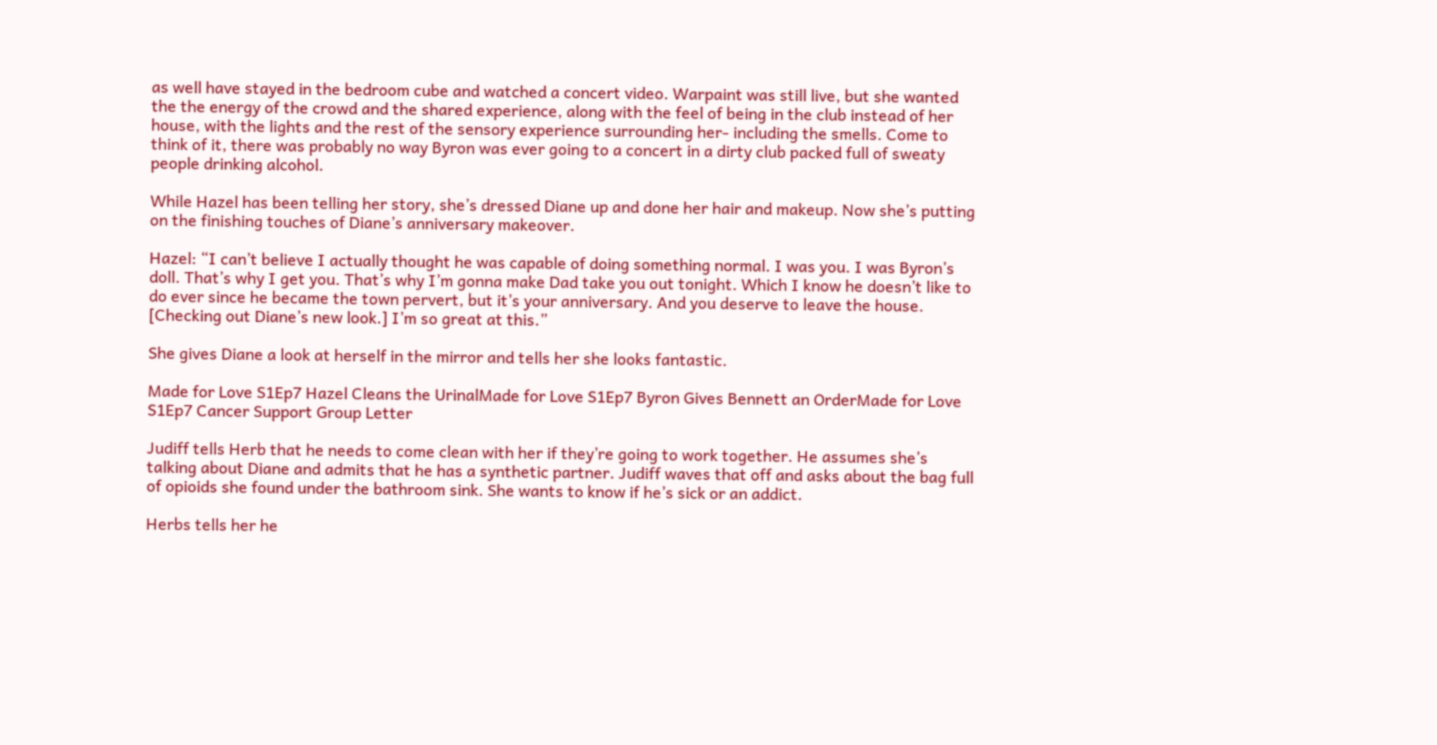as well have stayed in the bedroom cube and watched a concert video. Warpaint was still live, but she wanted the the energy of the crowd and the shared experience, along with the feel of being in the club instead of her house, with the lights and the rest of the sensory experience surrounding her- including the smells. Come to think of it, there was probably no way Byron was ever going to a concert in a dirty club packed full of sweaty people drinking alcohol.

While Hazel has been telling her story, she’s dressed Diane up and done her hair and makeup. Now she’s putting on the finishing touches of Diane’s anniversary makeover.

Hazel: “I can’t believe I actually thought he was capable of doing something normal. I was you. I was Byron’s doll. That’s why I get you. That’s why I’m gonna make Dad take you out tonight. Which I know he doesn’t like to do ever since he became the town pervert, but it’s your anniversary. And you deserve to leave the house. [Checking out Diane’s new look.] I’m so great at this.”

She gives Diane a look at herself in the mirror and tells her she looks fantastic.

Made for Love S1Ep7 Hazel Cleans the UrinalMade for Love S1Ep7 Byron Gives Bennett an OrderMade for Love S1Ep7 Cancer Support Group Letter

Judiff tells Herb that he needs to come clean with her if they’re going to work together. He assumes she’s talking about Diane and admits that he has a synthetic partner. Judiff waves that off and asks about the bag full of opioids she found under the bathroom sink. She wants to know if he’s sick or an addict.

Herbs tells her he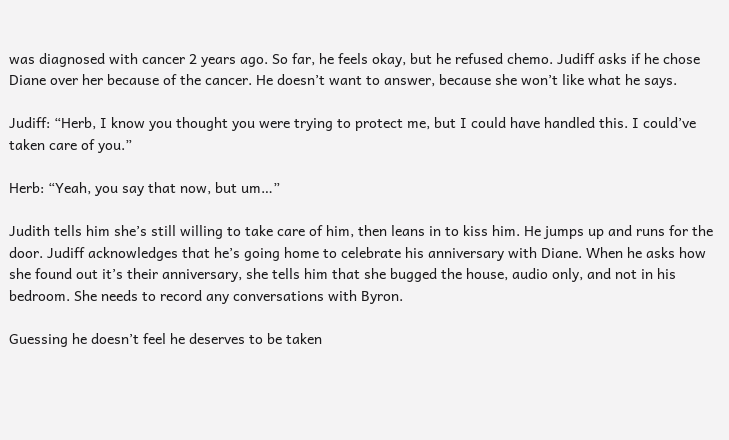was diagnosed with cancer 2 years ago. So far, he feels okay, but he refused chemo. Judiff asks if he chose Diane over her because of the cancer. He doesn’t want to answer, because she won’t like what he says.

Judiff: “Herb, I know you thought you were trying to protect me, but I could have handled this. I could’ve taken care of you.”

Herb: “Yeah, you say that now, but um…”

Judith tells him she’s still willing to take care of him, then leans in to kiss him. He jumps up and runs for the door. Judiff acknowledges that he’s going home to celebrate his anniversary with Diane. When he asks how she found out it’s their anniversary, she tells him that she bugged the house, audio only, and not in his bedroom. She needs to record any conversations with Byron.

Guessing he doesn’t feel he deserves to be taken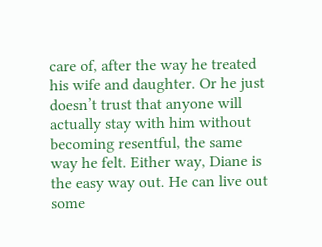care of, after the way he treated his wife and daughter. Or he just doesn’t trust that anyone will actually stay with him without becoming resentful, the same way he felt. Either way, Diane is the easy way out. He can live out some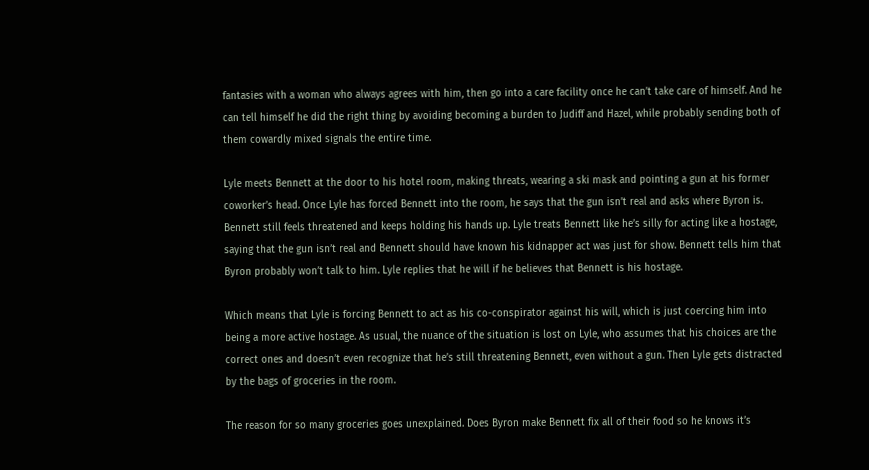fantasies with a woman who always agrees with him, then go into a care facility once he can’t take care of himself. And he can tell himself he did the right thing by avoiding becoming a burden to Judiff and Hazel, while probably sending both of them cowardly mixed signals the entire time.

Lyle meets Bennett at the door to his hotel room, making threats, wearing a ski mask and pointing a gun at his former coworker’s head. Once Lyle has forced Bennett into the room, he says that the gun isn’t real and asks where Byron is. Bennett still feels threatened and keeps holding his hands up. Lyle treats Bennett like he’s silly for acting like a hostage, saying that the gun isn’t real and Bennett should have known his kidnapper act was just for show. Bennett tells him that Byron probably won’t talk to him. Lyle replies that he will if he believes that Bennett is his hostage.

Which means that Lyle is forcing Bennett to act as his co-conspirator against his will, which is just coercing him into being a more active hostage. As usual, the nuance of the situation is lost on Lyle, who assumes that his choices are the correct ones and doesn’t even recognize that he’s still threatening Bennett, even without a gun. Then Lyle gets distracted by the bags of groceries in the room.

The reason for so many groceries goes unexplained. Does Byron make Bennett fix all of their food so he knows it’s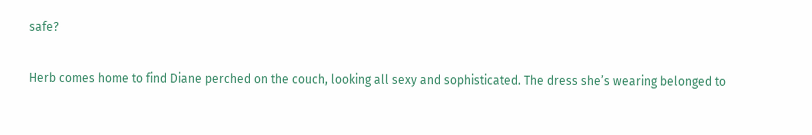safe?

Herb comes home to find Diane perched on the couch, looking all sexy and sophisticated. The dress she’s wearing belonged to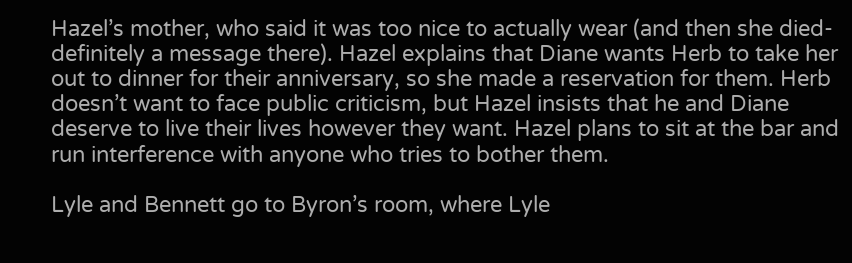Hazel’s mother, who said it was too nice to actually wear (and then she died- definitely a message there). Hazel explains that Diane wants Herb to take her out to dinner for their anniversary, so she made a reservation for them. Herb doesn’t want to face public criticism, but Hazel insists that he and Diane deserve to live their lives however they want. Hazel plans to sit at the bar and run interference with anyone who tries to bother them.

Lyle and Bennett go to Byron’s room, where Lyle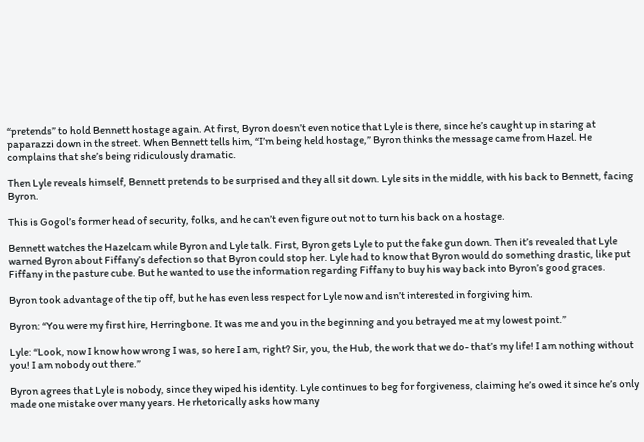“pretends” to hold Bennett hostage again. At first, Byron doesn’t even notice that Lyle is there, since he’s caught up in staring at paparazzi down in the street. When Bennett tells him, “I’m being held hostage,” Byron thinks the message came from Hazel. He complains that she’s being ridiculously dramatic.

Then Lyle reveals himself, Bennett pretends to be surprised and they all sit down. Lyle sits in the middle, with his back to Bennett, facing Byron.

This is Gogol’s former head of security, folks, and he can’t even figure out not to turn his back on a hostage.

Bennett watches the Hazelcam while Byron and Lyle talk. First, Byron gets Lyle to put the fake gun down. Then it’s revealed that Lyle warned Byron about Fiffany’s defection so that Byron could stop her. Lyle had to know that Byron would do something drastic, like put Fiffany in the pasture cube. But he wanted to use the information regarding Fiffany to buy his way back into Byron’s good graces.

Byron took advantage of the tip off, but he has even less respect for Lyle now and isn’t interested in forgiving him.

Byron: “You were my first hire, Herringbone. It was me and you in the beginning and you betrayed me at my lowest point.”

Lyle: “Look, now I know how wrong I was, so here I am, right? Sir, you, the Hub, the work that we do- that’s my life! I am nothing without you! I am nobody out there.”

Byron agrees that Lyle is nobody, since they wiped his identity. Lyle continues to beg for forgiveness, claiming he’s owed it since he’s only made one mistake over many years. He rhetorically asks how many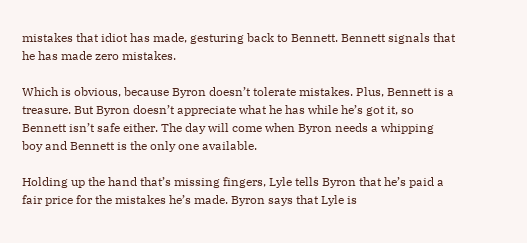mistakes that idiot has made, gesturing back to Bennett. Bennett signals that he has made zero mistakes.

Which is obvious, because Byron doesn’t tolerate mistakes. Plus, Bennett is a treasure. But Byron doesn’t appreciate what he has while he’s got it, so Bennett isn’t safe either. The day will come when Byron needs a whipping boy and Bennett is the only one available.

Holding up the hand that’s missing fingers, Lyle tells Byron that he’s paid a fair price for the mistakes he’s made. Byron says that Lyle is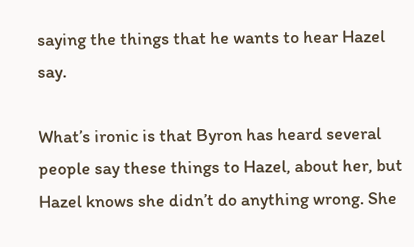saying the things that he wants to hear Hazel say.

What’s ironic is that Byron has heard several people say these things to Hazel, about her, but Hazel knows she didn’t do anything wrong. She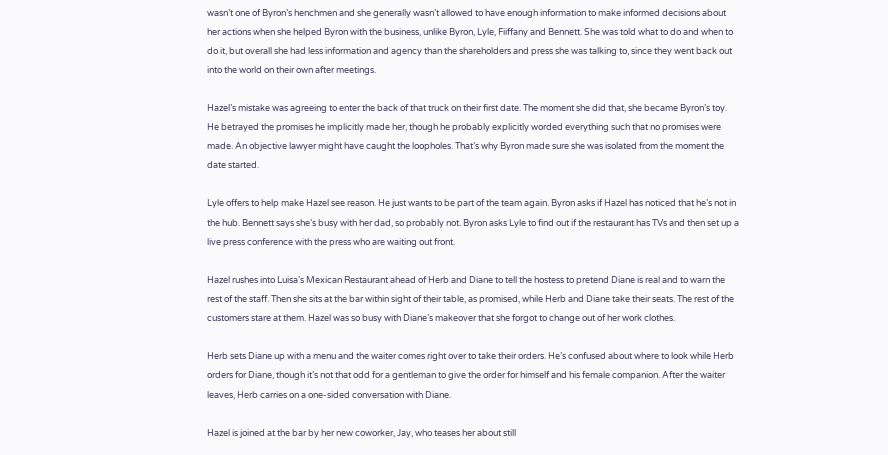wasn’t one of Byron’s henchmen and she generally wasn’t allowed to have enough information to make informed decisions about her actions when she helped Byron with the business, unlike Byron, Lyle, Fiiffany and Bennett. She was told what to do and when to do it, but overall she had less information and agency than the shareholders and press she was talking to, since they went back out into the world on their own after meetings.

Hazel’s mistake was agreeing to enter the back of that truck on their first date. The moment she did that, she became Byron’s toy. He betrayed the promises he implicitly made her, though he probably explicitly worded everything such that no promises were made. An objective lawyer might have caught the loopholes. That’s why Byron made sure she was isolated from the moment the date started.

Lyle offers to help make Hazel see reason. He just wants to be part of the team again. Byron asks if Hazel has noticed that he’s not in the hub. Bennett says she’s busy with her dad, so probably not. Byron asks Lyle to find out if the restaurant has TVs and then set up a live press conference with the press who are waiting out front.

Hazel rushes into Luisa’s Mexican Restaurant ahead of Herb and Diane to tell the hostess to pretend Diane is real and to warn the rest of the staff. Then she sits at the bar within sight of their table, as promised, while Herb and Diane take their seats. The rest of the customers stare at them. Hazel was so busy with Diane’s makeover that she forgot to change out of her work clothes.

Herb sets Diane up with a menu and the waiter comes right over to take their orders. He’s confused about where to look while Herb orders for Diane, though it’s not that odd for a gentleman to give the order for himself and his female companion. After the waiter leaves, Herb carries on a one-sided conversation with Diane.

Hazel is joined at the bar by her new coworker, Jay, who teases her about still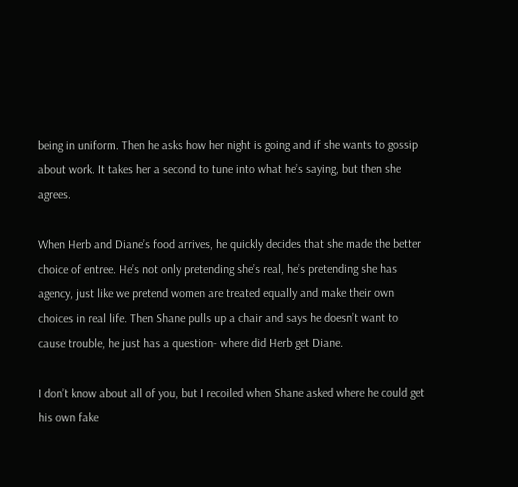being in uniform. Then he asks how her night is going and if she wants to gossip about work. It takes her a second to tune into what he’s saying, but then she agrees.

When Herb and Diane’s food arrives, he quickly decides that she made the better choice of entree. He’s not only pretending she’s real, he’s pretending she has agency, just like we pretend women are treated equally and make their own choices in real life. Then Shane pulls up a chair and says he doesn’t want to cause trouble, he just has a question- where did Herb get Diane.

I don’t know about all of you, but I recoiled when Shane asked where he could get his own fake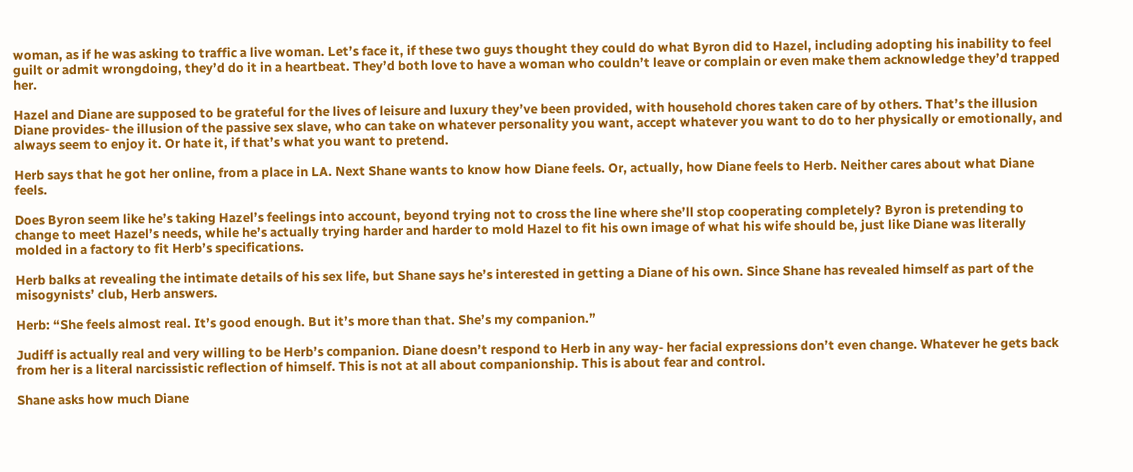woman, as if he was asking to traffic a live woman. Let’s face it, if these two guys thought they could do what Byron did to Hazel, including adopting his inability to feel guilt or admit wrongdoing, they’d do it in a heartbeat. They’d both love to have a woman who couldn’t leave or complain or even make them acknowledge they’d trapped her.

Hazel and Diane are supposed to be grateful for the lives of leisure and luxury they’ve been provided, with household chores taken care of by others. That’s the illusion Diane provides- the illusion of the passive sex slave, who can take on whatever personality you want, accept whatever you want to do to her physically or emotionally, and always seem to enjoy it. Or hate it, if that’s what you want to pretend.

Herb says that he got her online, from a place in LA. Next Shane wants to know how Diane feels. Or, actually, how Diane feels to Herb. Neither cares about what Diane feels.

Does Byron seem like he’s taking Hazel’s feelings into account, beyond trying not to cross the line where she’ll stop cooperating completely? Byron is pretending to change to meet Hazel’s needs, while he’s actually trying harder and harder to mold Hazel to fit his own image of what his wife should be, just like Diane was literally molded in a factory to fit Herb’s specifications.

Herb balks at revealing the intimate details of his sex life, but Shane says he’s interested in getting a Diane of his own. Since Shane has revealed himself as part of the misogynists’ club, Herb answers.

Herb: “She feels almost real. It’s good enough. But it’s more than that. She’s my companion.”

Judiff is actually real and very willing to be Herb’s companion. Diane doesn’t respond to Herb in any way- her facial expressions don’t even change. Whatever he gets back from her is a literal narcissistic reflection of himself. This is not at all about companionship. This is about fear and control.

Shane asks how much Diane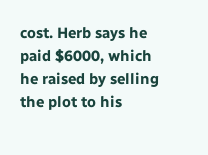cost. Herb says he paid $6000, which he raised by selling the plot to his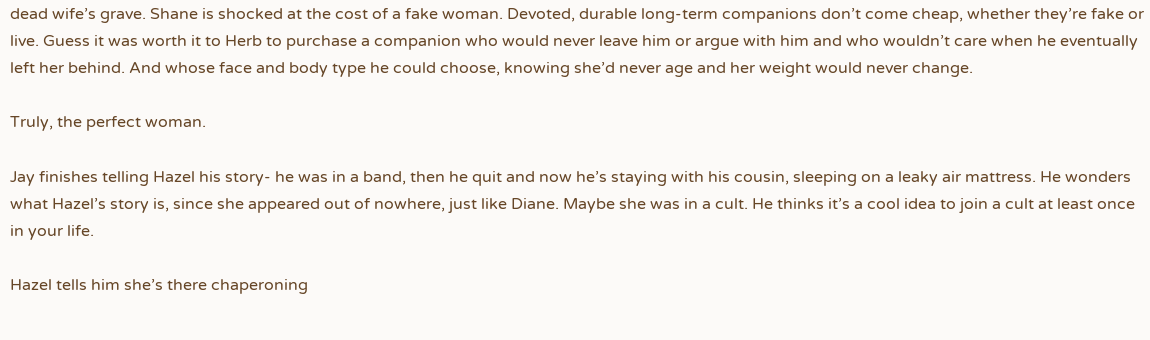dead wife’s grave. Shane is shocked at the cost of a fake woman. Devoted, durable long-term companions don’t come cheap, whether they’re fake or live. Guess it was worth it to Herb to purchase a companion who would never leave him or argue with him and who wouldn’t care when he eventually left her behind. And whose face and body type he could choose, knowing she’d never age and her weight would never change.

Truly, the perfect woman.

Jay finishes telling Hazel his story- he was in a band, then he quit and now he’s staying with his cousin, sleeping on a leaky air mattress. He wonders what Hazel’s story is, since she appeared out of nowhere, just like Diane. Maybe she was in a cult. He thinks it’s a cool idea to join a cult at least once in your life.

Hazel tells him she’s there chaperoning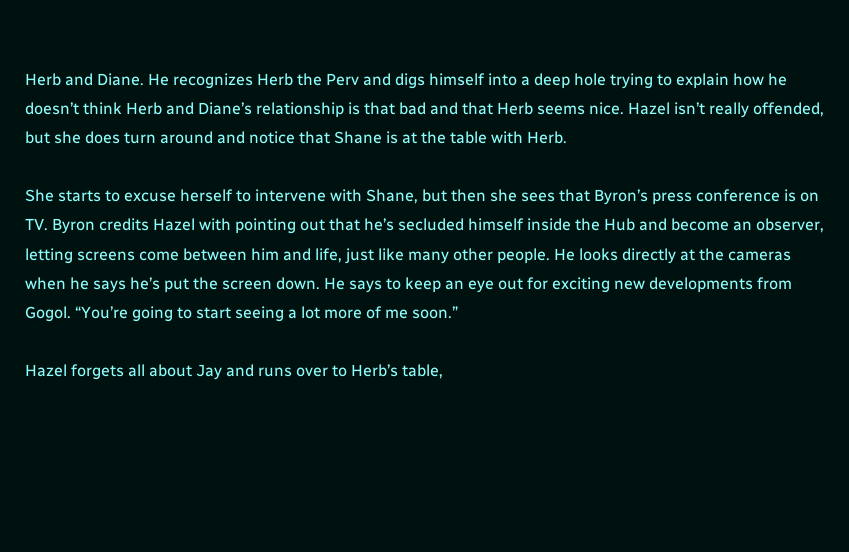Herb and Diane. He recognizes Herb the Perv and digs himself into a deep hole trying to explain how he doesn’t think Herb and Diane’s relationship is that bad and that Herb seems nice. Hazel isn’t really offended, but she does turn around and notice that Shane is at the table with Herb.

She starts to excuse herself to intervene with Shane, but then she sees that Byron’s press conference is on TV. Byron credits Hazel with pointing out that he’s secluded himself inside the Hub and become an observer, letting screens come between him and life, just like many other people. He looks directly at the cameras when he says he’s put the screen down. He says to keep an eye out for exciting new developments from Gogol. “You’re going to start seeing a lot more of me soon.”

Hazel forgets all about Jay and runs over to Herb’s table,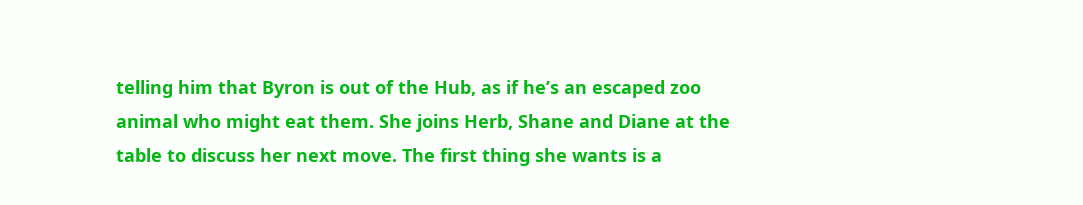telling him that Byron is out of the Hub, as if he’s an escaped zoo animal who might eat them. She joins Herb, Shane and Diane at the table to discuss her next move. The first thing she wants is a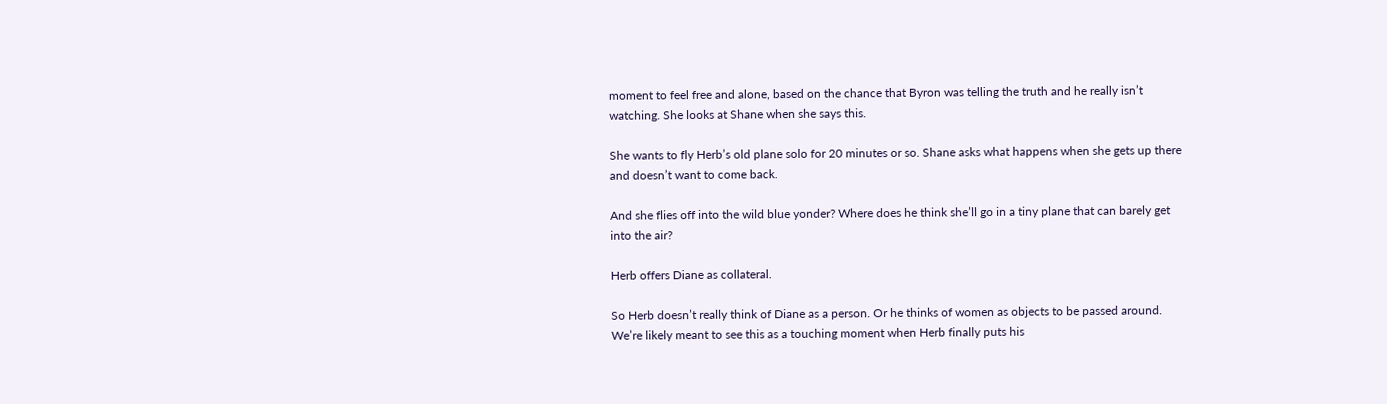moment to feel free and alone, based on the chance that Byron was telling the truth and he really isn’t watching. She looks at Shane when she says this.

She wants to fly Herb’s old plane solo for 20 minutes or so. Shane asks what happens when she gets up there and doesn’t want to come back.

And she flies off into the wild blue yonder? Where does he think she’ll go in a tiny plane that can barely get into the air?

Herb offers Diane as collateral.

So Herb doesn’t really think of Diane as a person. Or he thinks of women as objects to be passed around. We’re likely meant to see this as a touching moment when Herb finally puts his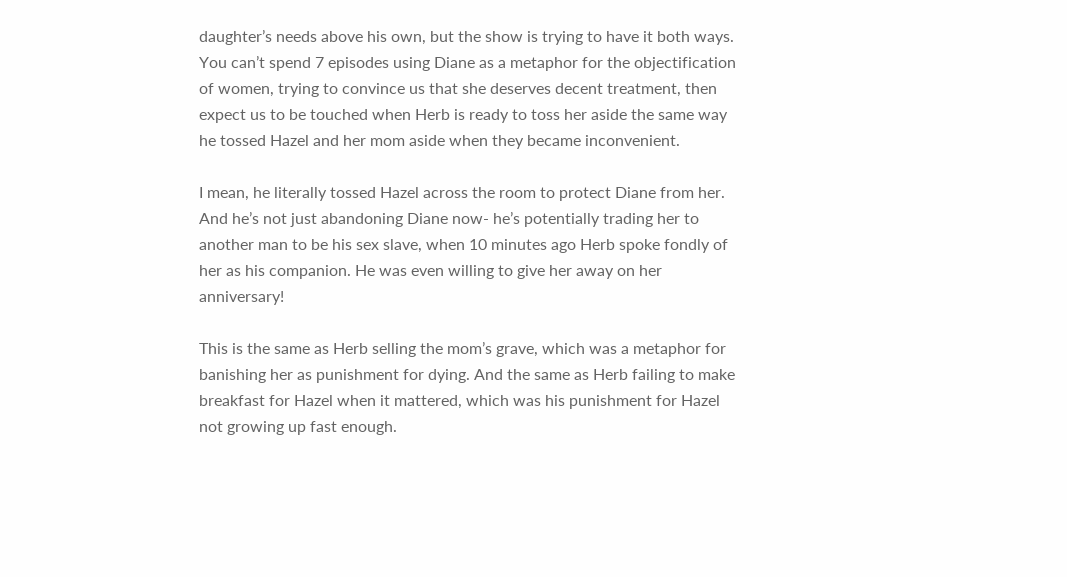daughter’s needs above his own, but the show is trying to have it both ways. You can’t spend 7 episodes using Diane as a metaphor for the objectification of women, trying to convince us that she deserves decent treatment, then expect us to be touched when Herb is ready to toss her aside the same way he tossed Hazel and her mom aside when they became inconvenient.

I mean, he literally tossed Hazel across the room to protect Diane from her. And he’s not just abandoning Diane now- he’s potentially trading her to another man to be his sex slave, when 10 minutes ago Herb spoke fondly of her as his companion. He was even willing to give her away on her anniversary!

This is the same as Herb selling the mom’s grave, which was a metaphor for banishing her as punishment for dying. And the same as Herb failing to make breakfast for Hazel when it mattered, which was his punishment for Hazel not growing up fast enough.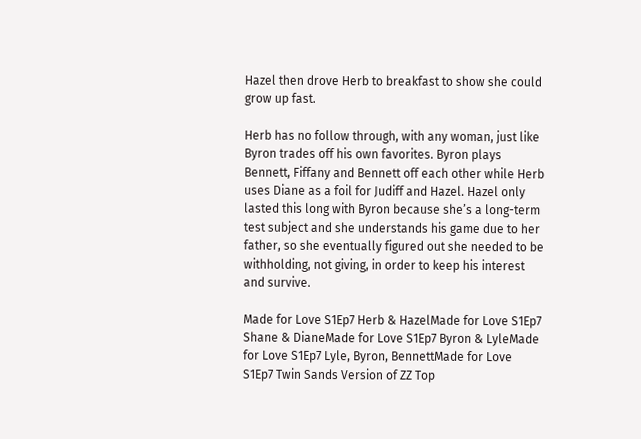Hazel then drove Herb to breakfast to show she could grow up fast.

Herb has no follow through, with any woman, just like Byron trades off his own favorites. Byron plays Bennett, Fiffany and Bennett off each other while Herb uses Diane as a foil for Judiff and Hazel. Hazel only lasted this long with Byron because she’s a long-term test subject and she understands his game due to her father, so she eventually figured out she needed to be withholding, not giving, in order to keep his interest and survive.

Made for Love S1Ep7 Herb & HazelMade for Love S1Ep7 Shane & DianeMade for Love S1Ep7 Byron & LyleMade for Love S1Ep7 Lyle, Byron, BennettMade for Love S1Ep7 Twin Sands Version of ZZ Top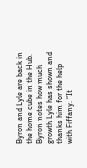Byron and Lyle are back in the home cube in the Hub. Byron notes how much growth Lyle has shown and thanks him for the help with Fiffany. “It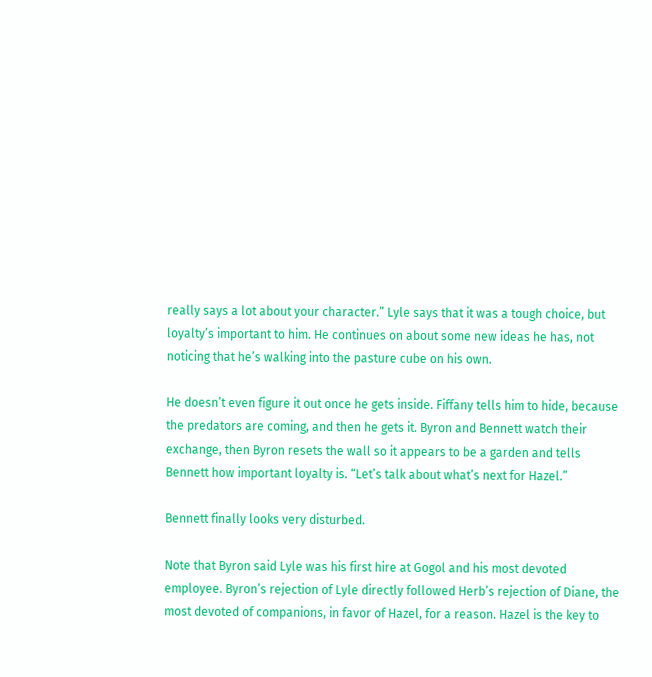really says a lot about your character.” Lyle says that it was a tough choice, but loyalty’s important to him. He continues on about some new ideas he has, not noticing that he’s walking into the pasture cube on his own.

He doesn’t even figure it out once he gets inside. Fiffany tells him to hide, because the predators are coming, and then he gets it. Byron and Bennett watch their exchange, then Byron resets the wall so it appears to be a garden and tells Bennett how important loyalty is. “Let’s talk about what’s next for Hazel.”

Bennett finally looks very disturbed.

Note that Byron said Lyle was his first hire at Gogol and his most devoted employee. Byron’s rejection of Lyle directly followed Herb’s rejection of Diane, the most devoted of companions, in favor of Hazel, for a reason. Hazel is the key to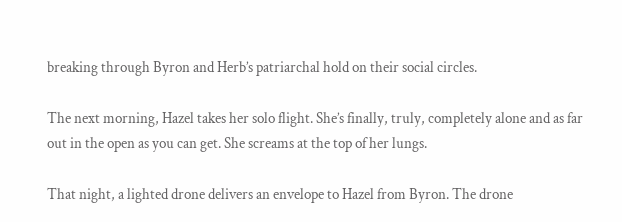breaking through Byron and Herb’s patriarchal hold on their social circles.

The next morning, Hazel takes her solo flight. She’s finally, truly, completely alone and as far out in the open as you can get. She screams at the top of her lungs.

That night, a lighted drone delivers an envelope to Hazel from Byron. The drone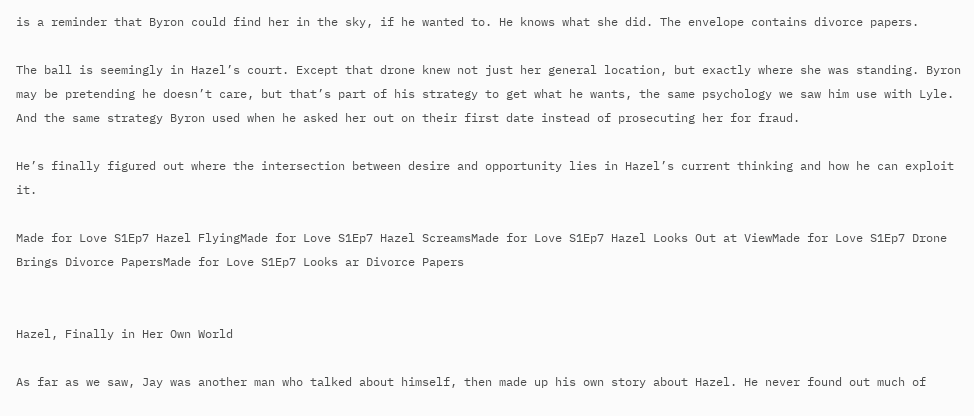is a reminder that Byron could find her in the sky, if he wanted to. He knows what she did. The envelope contains divorce papers.

The ball is seemingly in Hazel’s court. Except that drone knew not just her general location, but exactly where she was standing. Byron may be pretending he doesn’t care, but that’s part of his strategy to get what he wants, the same psychology we saw him use with Lyle. And the same strategy Byron used when he asked her out on their first date instead of prosecuting her for fraud.

He’s finally figured out where the intersection between desire and opportunity lies in Hazel’s current thinking and how he can exploit it.

Made for Love S1Ep7 Hazel FlyingMade for Love S1Ep7 Hazel ScreamsMade for Love S1Ep7 Hazel Looks Out at ViewMade for Love S1Ep7 Drone Brings Divorce PapersMade for Love S1Ep7 Looks ar Divorce Papers


Hazel, Finally in Her Own World

As far as we saw, Jay was another man who talked about himself, then made up his own story about Hazel. He never found out much of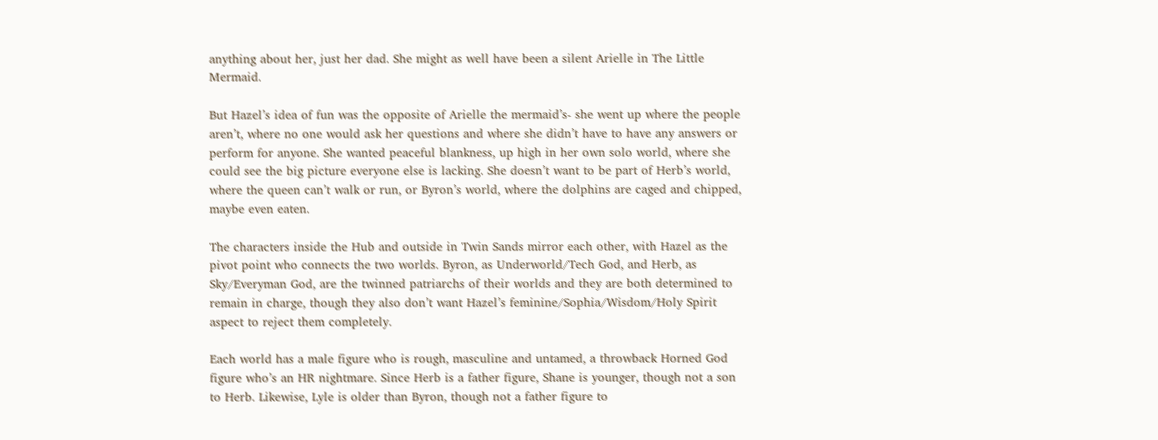anything about her, just her dad. She might as well have been a silent Arielle in The Little Mermaid.

But Hazel’s idea of fun was the opposite of Arielle the mermaid’s- she went up where the people aren’t, where no one would ask her questions and where she didn’t have to have any answers or perform for anyone. She wanted peaceful blankness, up high in her own solo world, where she could see the big picture everyone else is lacking. She doesn’t want to be part of Herb’s world, where the queen can’t walk or run, or Byron’s world, where the dolphins are caged and chipped, maybe even eaten.

The characters inside the Hub and outside in Twin Sands mirror each other, with Hazel as the pivot point who connects the two worlds. Byron, as Underworld/Tech God, and Herb, as Sky/Everyman God, are the twinned patriarchs of their worlds and they are both determined to remain in charge, though they also don’t want Hazel’s feminine/Sophia/Wisdom/Holy Spirit aspect to reject them completely.

Each world has a male figure who is rough, masculine and untamed, a throwback Horned God figure who’s an HR nightmare. Since Herb is a father figure, Shane is younger, though not a son to Herb. Likewise, Lyle is older than Byron, though not a father figure to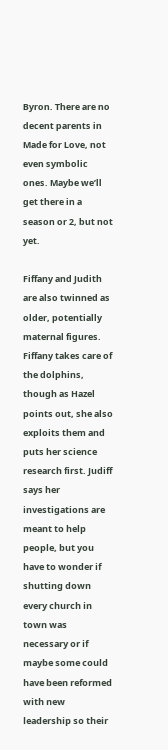Byron. There are no decent parents in Made for Love, not even symbolic ones. Maybe we’ll get there in a season or 2, but not yet.

Fiffany and Judith are also twinned as older, potentially maternal figures. Fiffany takes care of the dolphins, though as Hazel points out, she also exploits them and puts her science research first. Judiff says her investigations are meant to help people, but you have to wonder if shutting down every church in town was necessary or if maybe some could have been reformed with new leadership so their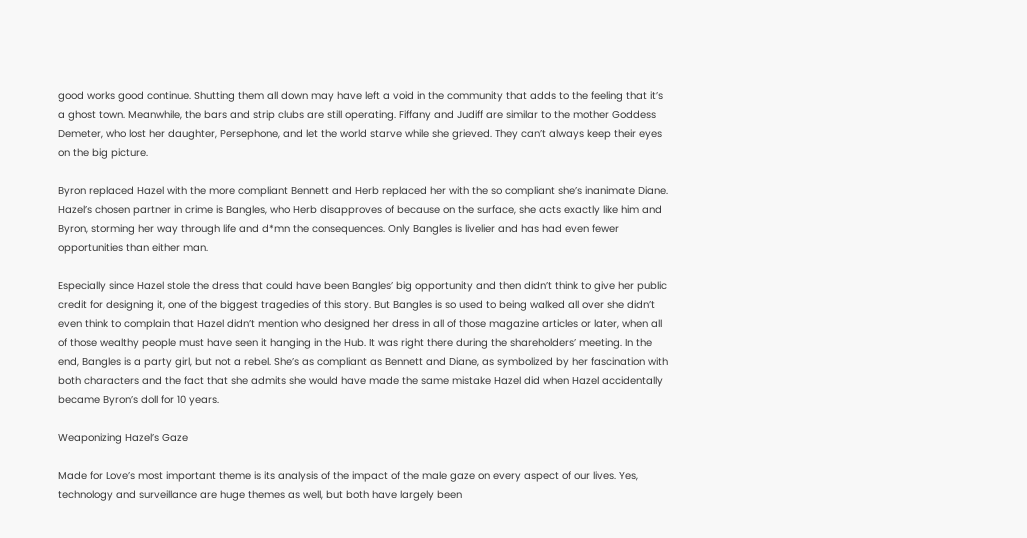good works good continue. Shutting them all down may have left a void in the community that adds to the feeling that it’s a ghost town. Meanwhile, the bars and strip clubs are still operating. Fiffany and Judiff are similar to the mother Goddess Demeter, who lost her daughter, Persephone, and let the world starve while she grieved. They can’t always keep their eyes on the big picture.

Byron replaced Hazel with the more compliant Bennett and Herb replaced her with the so compliant she’s inanimate Diane. Hazel’s chosen partner in crime is Bangles, who Herb disapproves of because on the surface, she acts exactly like him and Byron, storming her way through life and d*mn the consequences. Only Bangles is livelier and has had even fewer opportunities than either man.

Especially since Hazel stole the dress that could have been Bangles’ big opportunity and then didn’t think to give her public credit for designing it, one of the biggest tragedies of this story. But Bangles is so used to being walked all over she didn’t even think to complain that Hazel didn’t mention who designed her dress in all of those magazine articles or later, when all of those wealthy people must have seen it hanging in the Hub. It was right there during the shareholders’ meeting. In the end, Bangles is a party girl, but not a rebel. She’s as compliant as Bennett and Diane, as symbolized by her fascination with both characters and the fact that she admits she would have made the same mistake Hazel did when Hazel accidentally became Byron’s doll for 10 years.

Weaponizing Hazel’s Gaze

Made for Love’s most important theme is its analysis of the impact of the male gaze on every aspect of our lives. Yes, technology and surveillance are huge themes as well, but both have largely been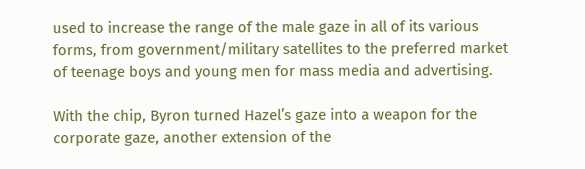used to increase the range of the male gaze in all of its various forms, from government/military satellites to the preferred market of teenage boys and young men for mass media and advertising.

With the chip, Byron turned Hazel’s gaze into a weapon for the corporate gaze, another extension of the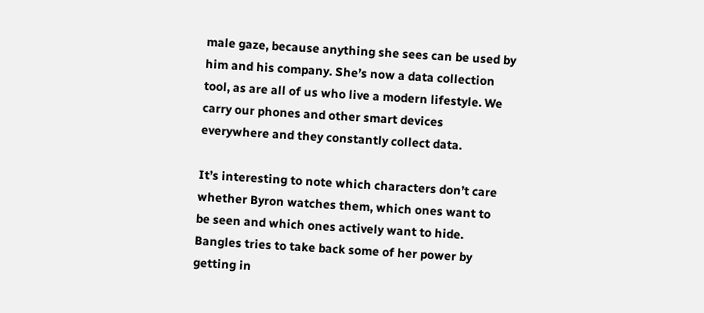male gaze, because anything she sees can be used by him and his company. She’s now a data collection tool, as are all of us who live a modern lifestyle. We carry our phones and other smart devices everywhere and they constantly collect data.

It’s interesting to note which characters don’t care whether Byron watches them, which ones want to be seen and which ones actively want to hide. Bangles tries to take back some of her power by getting in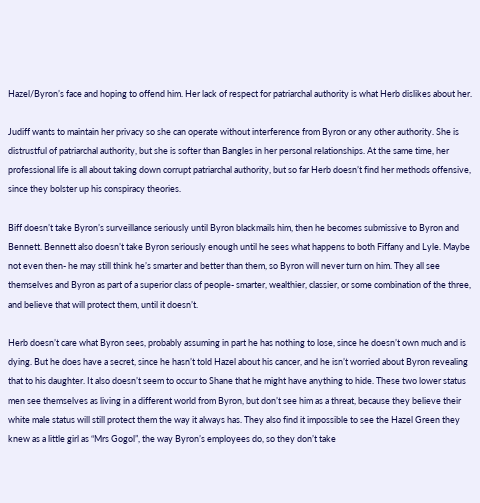Hazel/Byron’s face and hoping to offend him. Her lack of respect for patriarchal authority is what Herb dislikes about her.

Judiff wants to maintain her privacy so she can operate without interference from Byron or any other authority. She is distrustful of patriarchal authority, but she is softer than Bangles in her personal relationships. At the same time, her professional life is all about taking down corrupt patriarchal authority, but so far Herb doesn’t find her methods offensive, since they bolster up his conspiracy theories.

Biff doesn’t take Byron’s surveillance seriously until Byron blackmails him, then he becomes submissive to Byron and Bennett. Bennett also doesn’t take Byron seriously enough until he sees what happens to both Fiffany and Lyle. Maybe not even then- he may still think he’s smarter and better than them, so Byron will never turn on him. They all see themselves and Byron as part of a superior class of people- smarter, wealthier, classier, or some combination of the three, and believe that will protect them, until it doesn’t.

Herb doesn’t care what Byron sees, probably assuming in part he has nothing to lose, since he doesn’t own much and is dying. But he does have a secret, since he hasn’t told Hazel about his cancer, and he isn’t worried about Byron revealing that to his daughter. It also doesn’t seem to occur to Shane that he might have anything to hide. These two lower status men see themselves as living in a different world from Byron, but don’t see him as a threat, because they believe their white male status will still protect them the way it always has. They also find it impossible to see the Hazel Green they knew as a little girl as “Mrs Gogol”, the way Byron’s employees do, so they don’t take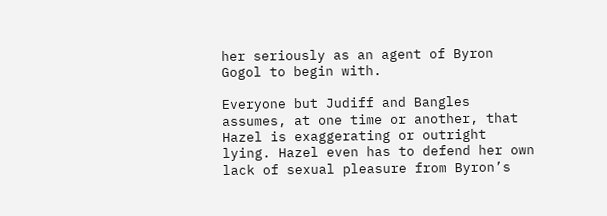her seriously as an agent of Byron Gogol to begin with.

Everyone but Judiff and Bangles assumes, at one time or another, that Hazel is exaggerating or outright lying. Hazel even has to defend her own lack of sexual pleasure from Byron’s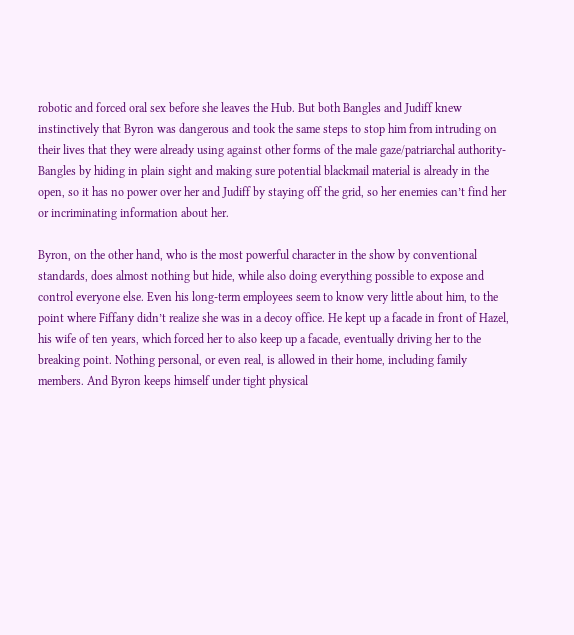robotic and forced oral sex before she leaves the Hub. But both Bangles and Judiff knew instinctively that Byron was dangerous and took the same steps to stop him from intruding on their lives that they were already using against other forms of the male gaze/patriarchal authority- Bangles by hiding in plain sight and making sure potential blackmail material is already in the open, so it has no power over her and Judiff by staying off the grid, so her enemies can’t find her or incriminating information about her.

Byron, on the other hand, who is the most powerful character in the show by conventional standards, does almost nothing but hide, while also doing everything possible to expose and control everyone else. Even his long-term employees seem to know very little about him, to the point where Fiffany didn’t realize she was in a decoy office. He kept up a facade in front of Hazel, his wife of ten years, which forced her to also keep up a facade, eventually driving her to the breaking point. Nothing personal, or even real, is allowed in their home, including family members. And Byron keeps himself under tight physical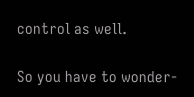control as well.

So you have to wonder-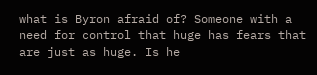what is Byron afraid of? Someone with a need for control that huge has fears that are just as huge. Is he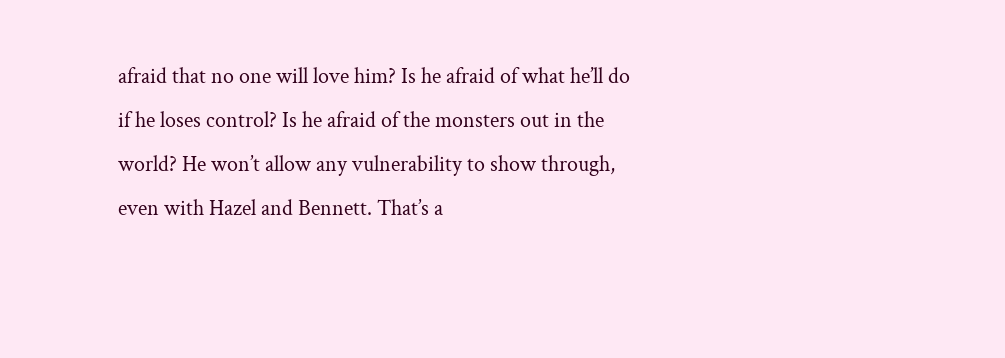afraid that no one will love him? Is he afraid of what he’ll do if he loses control? Is he afraid of the monsters out in the world? He won’t allow any vulnerability to show through, even with Hazel and Bennett. That’s a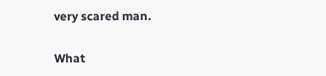very scared man.

What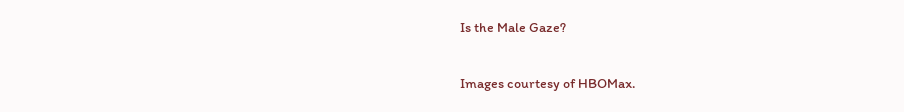Is the Male Gaze?

Images courtesy of HBOMax.